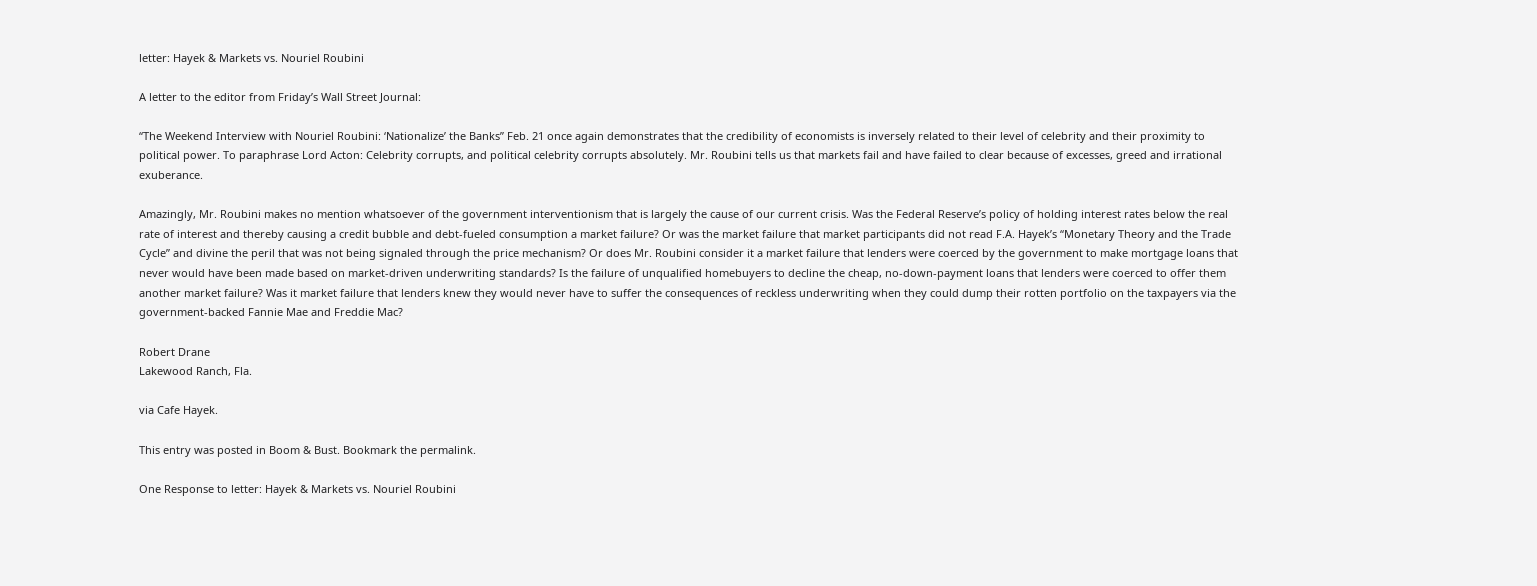letter: Hayek & Markets vs. Nouriel Roubini

A letter to the editor from Friday’s Wall Street Journal:

“The Weekend Interview with Nouriel Roubini: ‘Nationalize’ the Banks” Feb. 21 once again demonstrates that the credibility of economists is inversely related to their level of celebrity and their proximity to political power. To paraphrase Lord Acton: Celebrity corrupts, and political celebrity corrupts absolutely. Mr. Roubini tells us that markets fail and have failed to clear because of excesses, greed and irrational exuberance.

Amazingly, Mr. Roubini makes no mention whatsoever of the government interventionism that is largely the cause of our current crisis. Was the Federal Reserve’s policy of holding interest rates below the real rate of interest and thereby causing a credit bubble and debt-fueled consumption a market failure? Or was the market failure that market participants did not read F.A. Hayek’s “Monetary Theory and the Trade Cycle” and divine the peril that was not being signaled through the price mechanism? Or does Mr. Roubini consider it a market failure that lenders were coerced by the government to make mortgage loans that never would have been made based on market-driven underwriting standards? Is the failure of unqualified homebuyers to decline the cheap, no-down-payment loans that lenders were coerced to offer them another market failure? Was it market failure that lenders knew they would never have to suffer the consequences of reckless underwriting when they could dump their rotten portfolio on the taxpayers via the government-backed Fannie Mae and Freddie Mac?

Robert Drane
Lakewood Ranch, Fla.

via Cafe Hayek.

This entry was posted in Boom & Bust. Bookmark the permalink.

One Response to letter: Hayek & Markets vs. Nouriel Roubini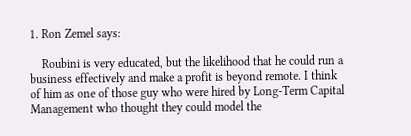1. Ron Zemel says:

    Roubini is very educated, but the likelihood that he could run a business effectively and make a profit is beyond remote. I think of him as one of those guy who were hired by Long-Term Capital Management who thought they could model the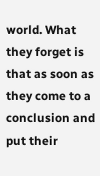world. What they forget is that as soon as they come to a conclusion and put their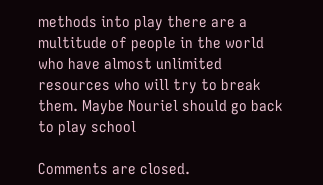methods into play there are a multitude of people in the world who have almost unlimited resources who will try to break them. Maybe Nouriel should go back to play school

Comments are closed.